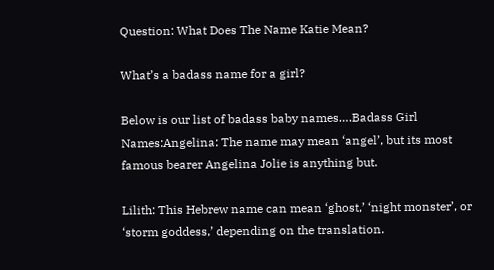Question: What Does The Name Katie Mean?

What’s a badass name for a girl?

Below is our list of badass baby names….Badass Girl Names:Angelina: The name may mean ‘angel’, but its most famous bearer Angelina Jolie is anything but.

Lilith: This Hebrew name can mean ‘ghost,’ ‘night monster’, or ‘storm goddess,’ depending on the translation.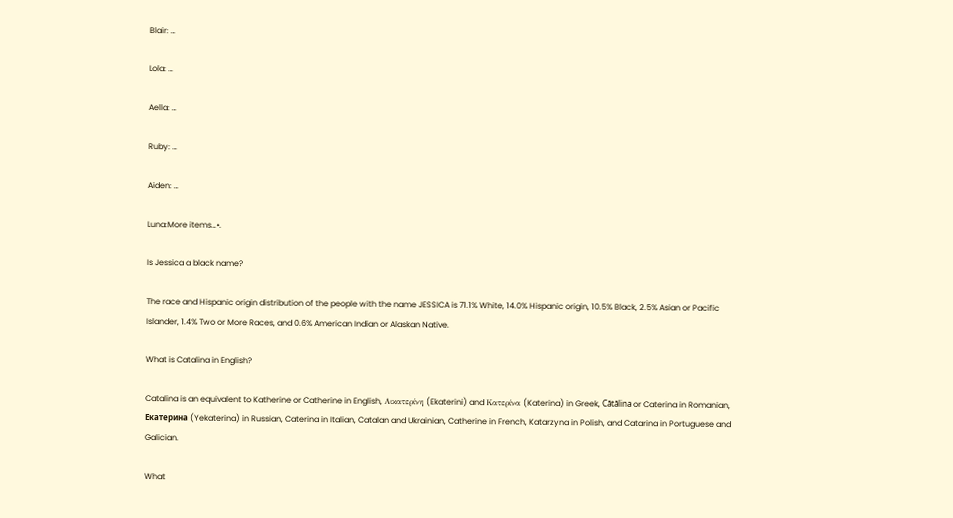Blair: …

Lola: …

Aella: …

Ruby: …

Aiden: …

Luna:More items…•.

Is Jessica a black name?

The race and Hispanic origin distribution of the people with the name JESSICA is 71.1% White, 14.0% Hispanic origin, 10.5% Black, 2.5% Asian or Pacific Islander, 1.4% Two or More Races, and 0.6% American Indian or Alaskan Native.

What is Catalina in English?

Catalina is an equivalent to Katherine or Catherine in English, Αικατερίνη (Ekaterini) and Κατερίνα (Katerina) in Greek, Cătălina or Caterina in Romanian, Екатерина (Yekaterina) in Russian, Caterina in Italian, Catalan and Ukrainian, Catherine in French, Katarzyna in Polish, and Catarina in Portuguese and Galician.

What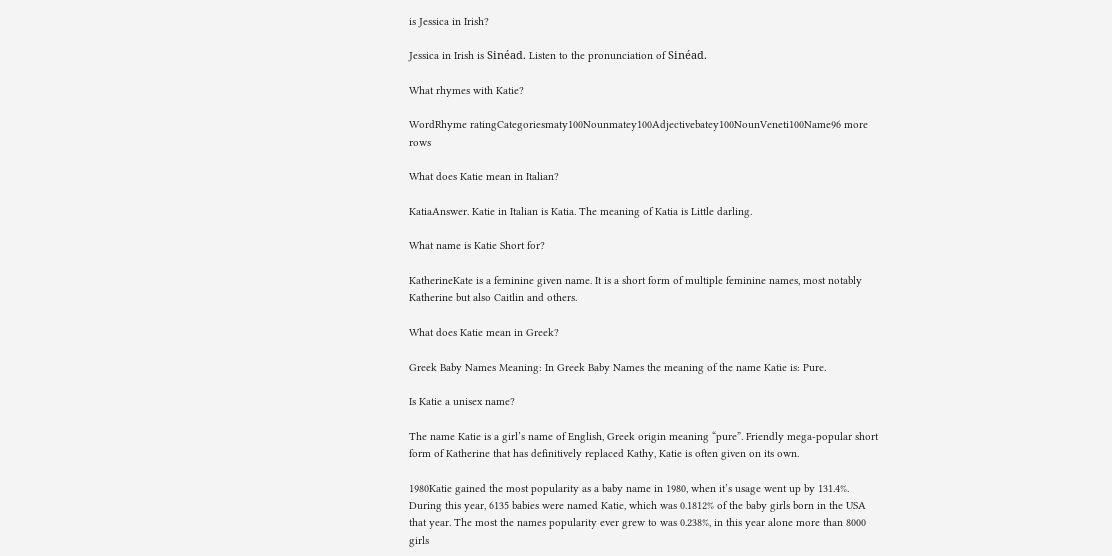is Jessica in Irish?

Jessica in Irish is Sinéad. Listen to the pronunciation of Sinéad.

What rhymes with Katie?

WordRhyme ratingCategoriesmaty100Nounmatey100Adjectivebatey100NounVeneti100Name96 more rows

What does Katie mean in Italian?

KatiaAnswer. Katie in Italian is Katia. The meaning of Katia is Little darling.

What name is Katie Short for?

KatherineKate is a feminine given name. It is a short form of multiple feminine names, most notably Katherine but also Caitlin and others.

What does Katie mean in Greek?

Greek Baby Names Meaning: In Greek Baby Names the meaning of the name Katie is: Pure.

Is Katie a unisex name?

The name Katie is a girl’s name of English, Greek origin meaning “pure”. Friendly mega-popular short form of Katherine that has definitively replaced Kathy, Katie is often given on its own.

1980Katie gained the most popularity as a baby name in 1980, when it’s usage went up by 131.4%. During this year, 6135 babies were named Katie, which was 0.1812% of the baby girls born in the USA that year. The most the names popularity ever grew to was 0.238%, in this year alone more than 8000 girls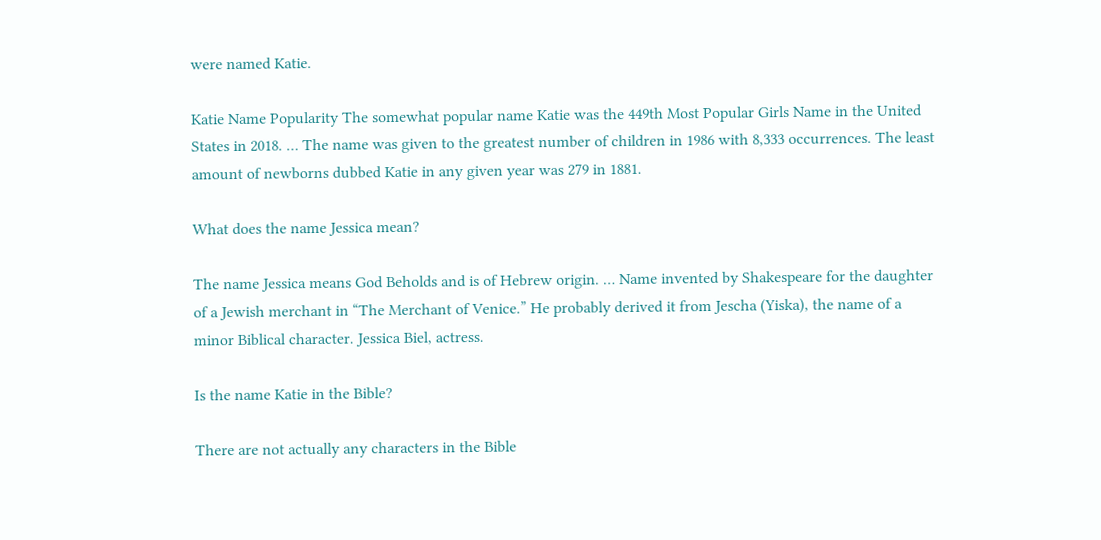were named Katie.

Katie Name Popularity The somewhat popular name Katie was the 449th Most Popular Girls Name in the United States in 2018. … The name was given to the greatest number of children in 1986 with 8,333 occurrences. The least amount of newborns dubbed Katie in any given year was 279 in 1881.

What does the name Jessica mean?

The name Jessica means God Beholds and is of Hebrew origin. … Name invented by Shakespeare for the daughter of a Jewish merchant in “The Merchant of Venice.” He probably derived it from Jescha (Yiska), the name of a minor Biblical character. Jessica Biel, actress.

Is the name Katie in the Bible?

There are not actually any characters in the Bible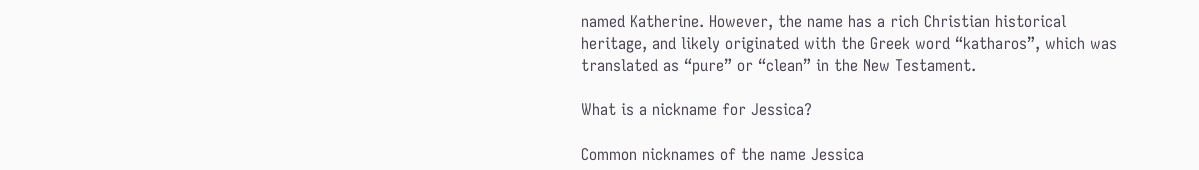named Katherine. However, the name has a rich Christian historical heritage, and likely originated with the Greek word “katharos”, which was translated as “pure” or “clean” in the New Testament.

What is a nickname for Jessica?

Common nicknames of the name Jessica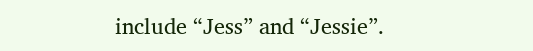include “Jess” and “Jessie”.